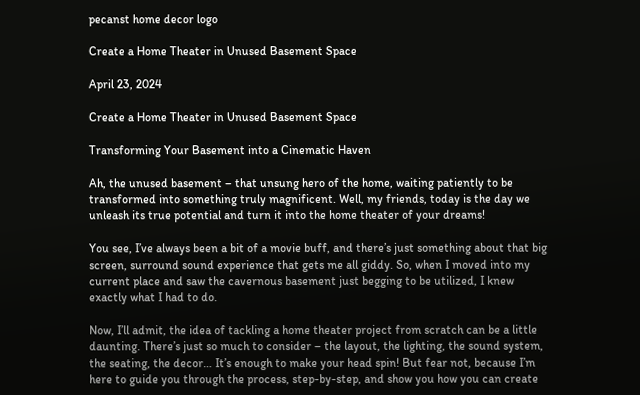pecanst home decor logo

Create a Home Theater in Unused Basement Space

April 23, 2024

Create a Home Theater in Unused Basement Space

Transforming Your Basement into a Cinematic Haven

Ah, the unused basement – that unsung hero of the home, waiting patiently to be transformed into something truly magnificent. Well, my friends, today is the day we unleash its true potential and turn it into the home theater of your dreams!

You see, I’ve always been a bit of a movie buff, and there’s just something about that big screen, surround sound experience that gets me all giddy. So, when I moved into my current place and saw the cavernous basement just begging to be utilized, I knew exactly what I had to do.

Now, I’ll admit, the idea of tackling a home theater project from scratch can be a little daunting. There’s just so much to consider – the layout, the lighting, the sound system, the seating, the decor… It’s enough to make your head spin! But fear not, because I’m here to guide you through the process, step-by-step, and show you how you can create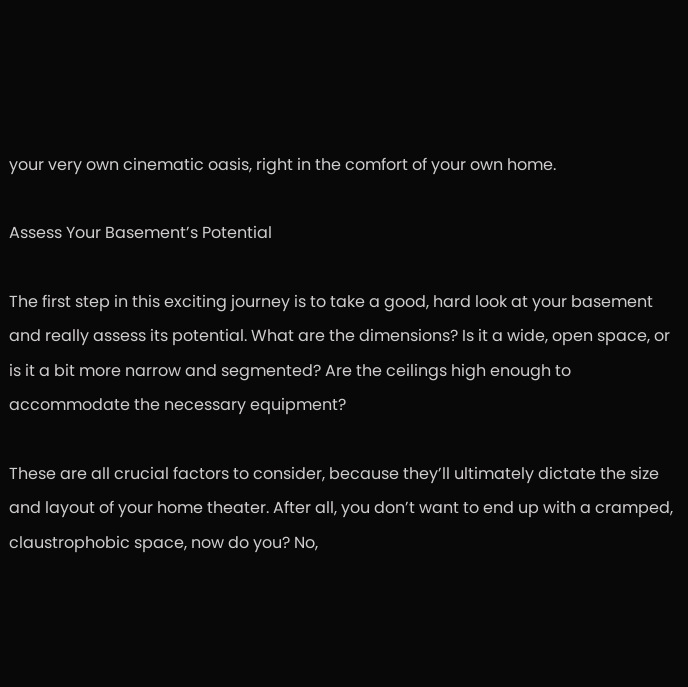your very own cinematic oasis, right in the comfort of your own home.

Assess Your Basement’s Potential

The first step in this exciting journey is to take a good, hard look at your basement and really assess its potential. What are the dimensions? Is it a wide, open space, or is it a bit more narrow and segmented? Are the ceilings high enough to accommodate the necessary equipment?

These are all crucial factors to consider, because they’ll ultimately dictate the size and layout of your home theater. After all, you don’t want to end up with a cramped, claustrophobic space, now do you? No,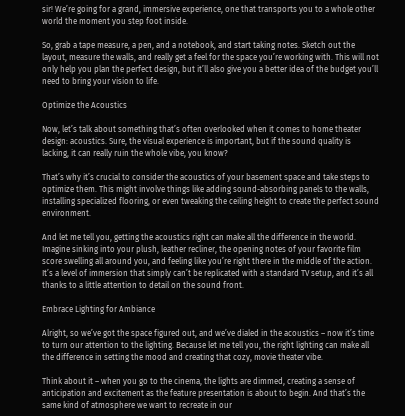sir! We’re going for a grand, immersive experience, one that transports you to a whole other world the moment you step foot inside.

So, grab a tape measure, a pen, and a notebook, and start taking notes. Sketch out the layout, measure the walls, and really get a feel for the space you’re working with. This will not only help you plan the perfect design, but it’ll also give you a better idea of the budget you’ll need to bring your vision to life.

Optimize the Acoustics

Now, let’s talk about something that’s often overlooked when it comes to home theater design: acoustics. Sure, the visual experience is important, but if the sound quality is lacking, it can really ruin the whole vibe, you know?

That’s why it’s crucial to consider the acoustics of your basement space and take steps to optimize them. This might involve things like adding sound-absorbing panels to the walls, installing specialized flooring, or even tweaking the ceiling height to create the perfect sound environment.

And let me tell you, getting the acoustics right can make all the difference in the world. Imagine sinking into your plush, leather recliner, the opening notes of your favorite film score swelling all around you, and feeling like you’re right there in the middle of the action. It’s a level of immersion that simply can’t be replicated with a standard TV setup, and it’s all thanks to a little attention to detail on the sound front.

Embrace Lighting for Ambiance

Alright, so we’ve got the space figured out, and we’ve dialed in the acoustics – now it’s time to turn our attention to the lighting. Because let me tell you, the right lighting can make all the difference in setting the mood and creating that cozy, movie theater vibe.

Think about it – when you go to the cinema, the lights are dimmed, creating a sense of anticipation and excitement as the feature presentation is about to begin. And that’s the same kind of atmosphere we want to recreate in our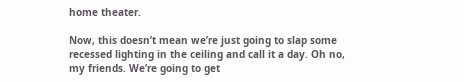home theater.

Now, this doesn’t mean we’re just going to slap some recessed lighting in the ceiling and call it a day. Oh no, my friends. We’re going to get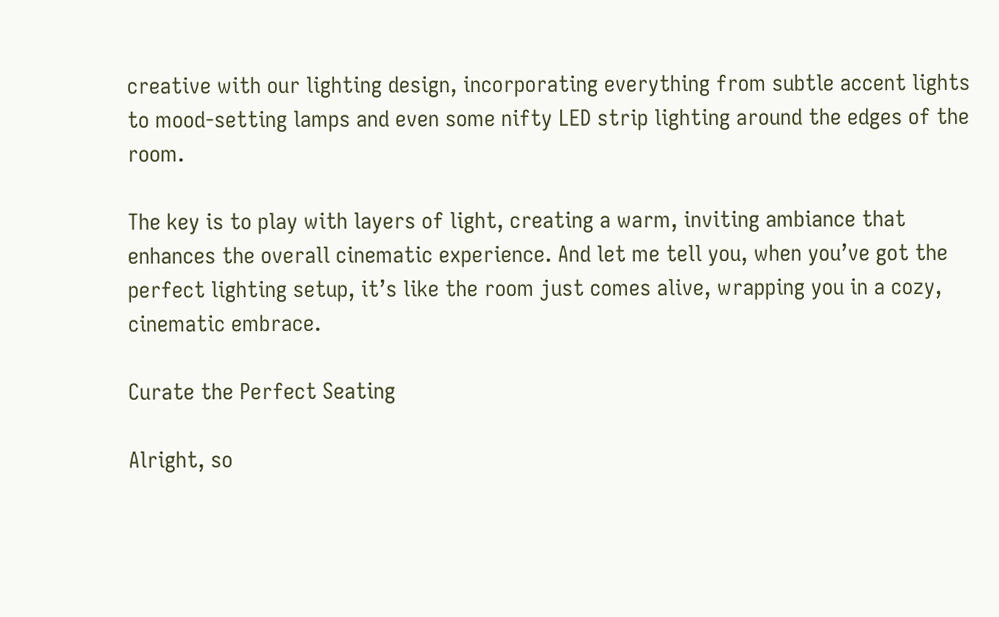creative with our lighting design, incorporating everything from subtle accent lights to mood-setting lamps and even some nifty LED strip lighting around the edges of the room.

The key is to play with layers of light, creating a warm, inviting ambiance that enhances the overall cinematic experience. And let me tell you, when you’ve got the perfect lighting setup, it’s like the room just comes alive, wrapping you in a cozy, cinematic embrace.

Curate the Perfect Seating

Alright, so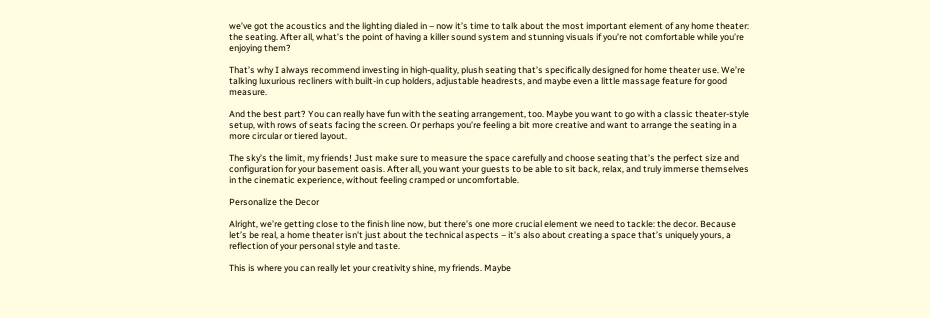we’ve got the acoustics and the lighting dialed in – now it’s time to talk about the most important element of any home theater: the seating. After all, what’s the point of having a killer sound system and stunning visuals if you’re not comfortable while you’re enjoying them?

That’s why I always recommend investing in high-quality, plush seating that’s specifically designed for home theater use. We’re talking luxurious recliners with built-in cup holders, adjustable headrests, and maybe even a little massage feature for good measure.

And the best part? You can really have fun with the seating arrangement, too. Maybe you want to go with a classic theater-style setup, with rows of seats facing the screen. Or perhaps you’re feeling a bit more creative and want to arrange the seating in a more circular or tiered layout.

The sky’s the limit, my friends! Just make sure to measure the space carefully and choose seating that’s the perfect size and configuration for your basement oasis. After all, you want your guests to be able to sit back, relax, and truly immerse themselves in the cinematic experience, without feeling cramped or uncomfortable.

Personalize the Decor

Alright, we’re getting close to the finish line now, but there’s one more crucial element we need to tackle: the decor. Because let’s be real, a home theater isn’t just about the technical aspects – it’s also about creating a space that’s uniquely yours, a reflection of your personal style and taste.

This is where you can really let your creativity shine, my friends. Maybe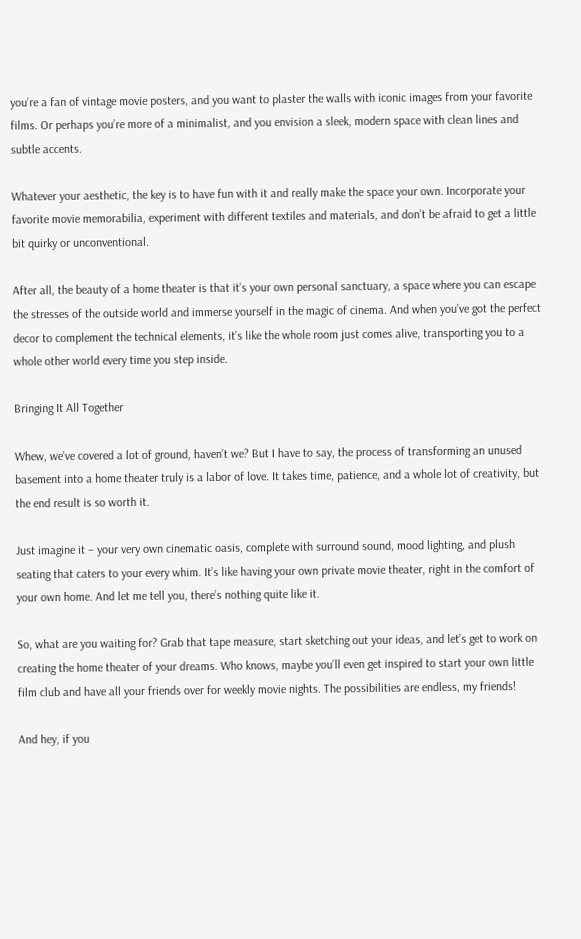you’re a fan of vintage movie posters, and you want to plaster the walls with iconic images from your favorite films. Or perhaps you’re more of a minimalist, and you envision a sleek, modern space with clean lines and subtle accents.

Whatever your aesthetic, the key is to have fun with it and really make the space your own. Incorporate your favorite movie memorabilia, experiment with different textiles and materials, and don’t be afraid to get a little bit quirky or unconventional.

After all, the beauty of a home theater is that it’s your own personal sanctuary, a space where you can escape the stresses of the outside world and immerse yourself in the magic of cinema. And when you’ve got the perfect decor to complement the technical elements, it’s like the whole room just comes alive, transporting you to a whole other world every time you step inside.

Bringing It All Together

Whew, we’ve covered a lot of ground, haven’t we? But I have to say, the process of transforming an unused basement into a home theater truly is a labor of love. It takes time, patience, and a whole lot of creativity, but the end result is so worth it.

Just imagine it – your very own cinematic oasis, complete with surround sound, mood lighting, and plush seating that caters to your every whim. It’s like having your own private movie theater, right in the comfort of your own home. And let me tell you, there’s nothing quite like it.

So, what are you waiting for? Grab that tape measure, start sketching out your ideas, and let’s get to work on creating the home theater of your dreams. Who knows, maybe you’ll even get inspired to start your own little film club and have all your friends over for weekly movie nights. The possibilities are endless, my friends!

And hey, if you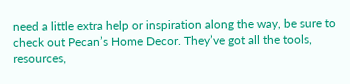need a little extra help or inspiration along the way, be sure to check out Pecan’s Home Decor. They’ve got all the tools, resources,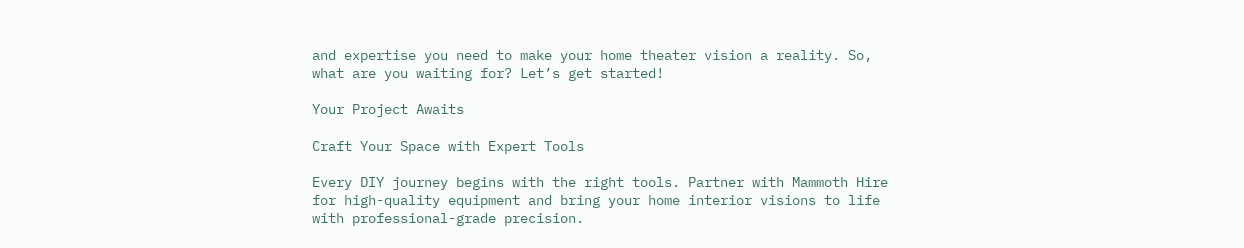and expertise you need to make your home theater vision a reality. So, what are you waiting for? Let’s get started!

Your Project Awaits

Craft Your Space with Expert Tools

Every DIY journey begins with the right tools. Partner with Mammoth Hire for high-quality equipment and bring your home interior visions to life with professional-grade precision.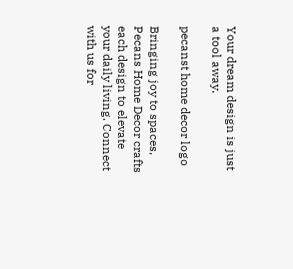Your dream design is just a tool away.

pecanst home decor logo

Bringing joy to spaces, Pecans Home Decor crafts each design to elevate your daily living. Connect with us for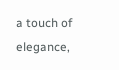a touch of elegance,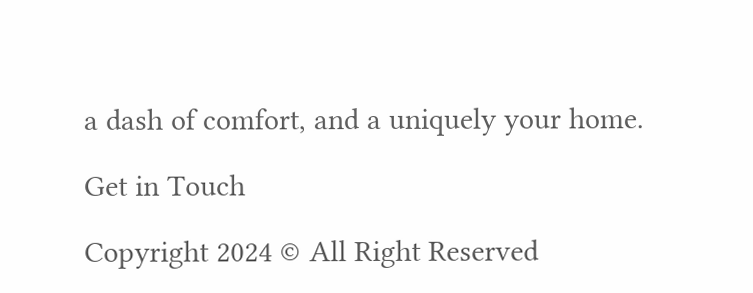a dash of comfort, and a uniquely your home.

Get in Touch

Copyright 2024 © All Right Reserved